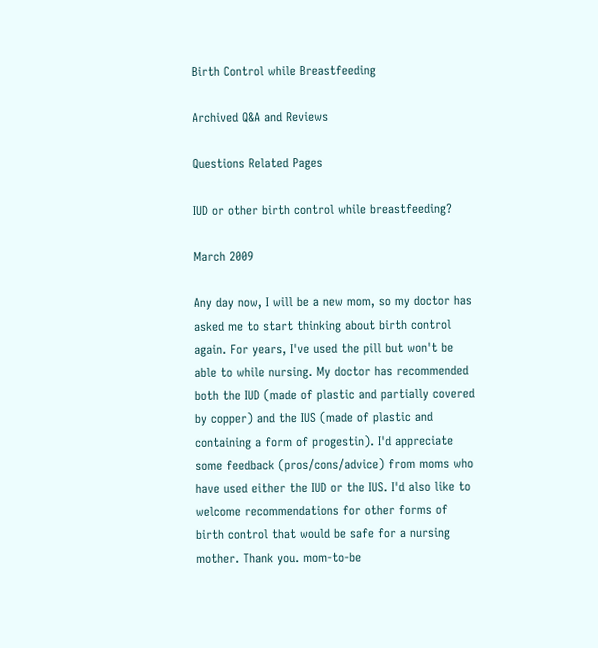Birth Control while Breastfeeding

Archived Q&A and Reviews

Questions Related Pages

IUD or other birth control while breastfeeding?

March 2009

Any day now, I will be a new mom, so my doctor has asked me to start thinking about birth control again. For years, I've used the pill but won't be able to while nursing. My doctor has recommended both the IUD (made of plastic and partially covered by copper) and the IUS (made of plastic and containing a form of progestin). I'd appreciate some feedback (pros/cons/advice) from moms who have used either the IUD or the IUS. I'd also like to welcome recommendations for other forms of birth control that would be safe for a nursing mother. Thank you. mom-to-be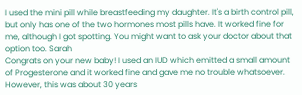I used the mini pill while breastfeeding my daughter. It's a birth control pill, but only has one of the two hormones most pills have. It worked fine for me, although I got spotting. You might want to ask your doctor about that option too. Sarah
Congrats on your new baby! I used an IUD which emitted a small amount of Progesterone and it worked fine and gave me no trouble whatsoever. However, this was about 30 years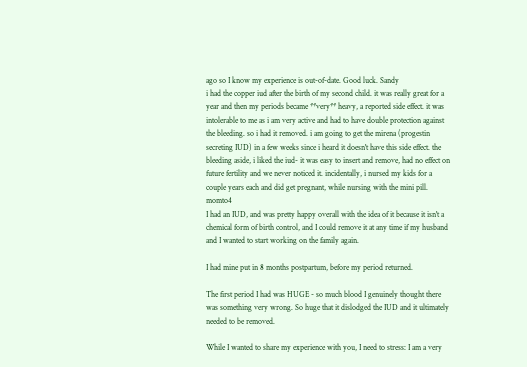ago so I know my experience is out-of-date. Good luck. Sandy
i had the copper iud after the birth of my second child. it was really great for a year and then my periods became **very** heavy, a reported side effect. it was intolerable to me as i am very active and had to have double protection against the bleeding. so i had it removed. i am going to get the mirena (progestin secreting IUD) in a few weeks since i heard it doesn't have this side effect. the bleeding aside, i liked the iud- it was easy to insert and remove, had no effect on future fertility and we never noticed it. incidentally, i nursed my kids for a couple years each and did get pregnant, while nursing with the mini pill. momto4
I had an IUD, and was pretty happy overall with the idea of it because it isn't a chemical form of birth control, and I could remove it at any time if my husband and I wanted to start working on the family again.

I had mine put in 8 months postpartum, before my period returned.

The first period I had was HUGE - so much blood I genuinely thought there was something very wrong. So huge that it dislodged the IUD and it ultimately needed to be removed.

While I wanted to share my experience with you, I need to stress: I am a very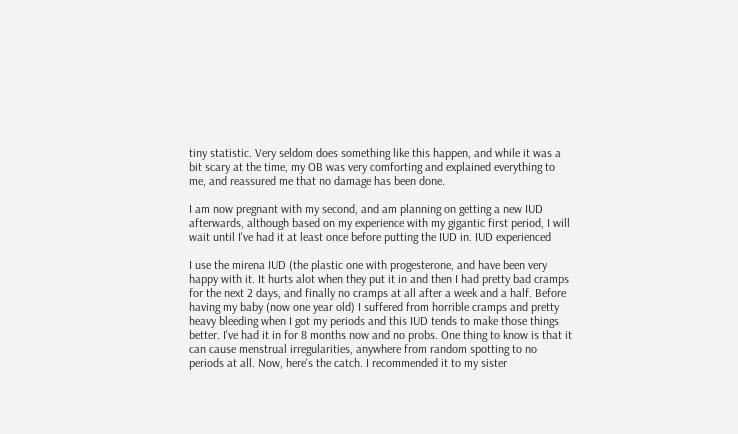tiny statistic. Very seldom does something like this happen, and while it was a bit scary at the time, my OB was very comforting and explained everything to me, and reassured me that no damage has been done.

I am now pregnant with my second, and am planning on getting a new IUD afterwards, although based on my experience with my gigantic first period, I will wait until I've had it at least once before putting the IUD in. IUD experienced

I use the mirena IUD (the plastic one with progesterone, and have been very happy with it. It hurts alot when they put it in and then I had pretty bad cramps for the next 2 days, and finally no cramps at all after a week and a half. Before having my baby (now one year old) I suffered from horrible cramps and pretty heavy bleeding when I got my periods and this IUD tends to make those things better. I've had it in for 8 months now and no probs. One thing to know is that it can cause menstrual irregularities, anywhere from random spotting to no periods at all. Now, here's the catch. I recommended it to my sister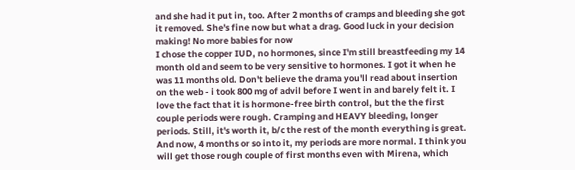and she had it put in, too. After 2 months of cramps and bleeding she got it removed. She's fine now but what a drag. Good luck in your decision making! No more babies for now
I chose the copper IUD, no hormones, since I'm still breastfeeding my 14 month old and seem to be very sensitive to hormones. I got it when he was 11 months old. Don't believe the drama you'll read about insertion on the web - i took 800 mg of advil before I went in and barely felt it. I love the fact that it is hormone-free birth control, but the the first couple periods were rough. Cramping and HEAVY bleeding, longer periods. Still, it's worth it, b/c the rest of the month everything is great. And now, 4 months or so into it, my periods are more normal. I think you will get those rough couple of first months even with Mirena, which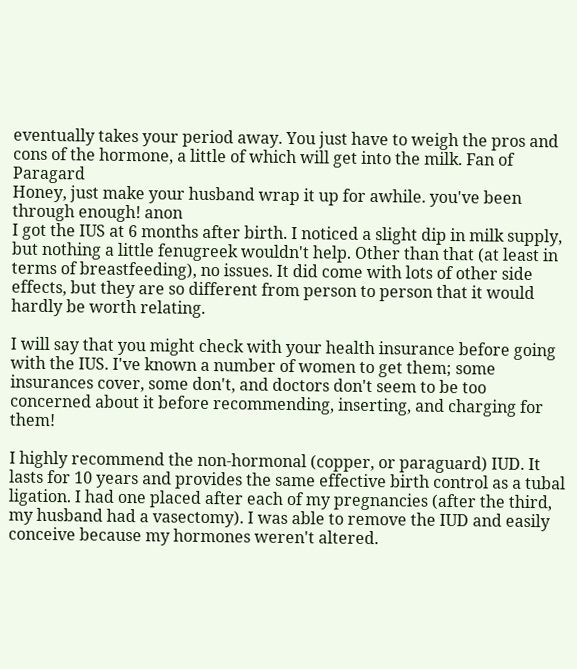eventually takes your period away. You just have to weigh the pros and cons of the hormone, a little of which will get into the milk. Fan of Paragard
Honey, just make your husband wrap it up for awhile. you've been through enough! anon
I got the IUS at 6 months after birth. I noticed a slight dip in milk supply, but nothing a little fenugreek wouldn't help. Other than that (at least in terms of breastfeeding), no issues. It did come with lots of other side effects, but they are so different from person to person that it would hardly be worth relating.

I will say that you might check with your health insurance before going with the IUS. I've known a number of women to get them; some insurances cover, some don't, and doctors don't seem to be too concerned about it before recommending, inserting, and charging for them!

I highly recommend the non-hormonal (copper, or paraguard) IUD. It lasts for 10 years and provides the same effective birth control as a tubal ligation. I had one placed after each of my pregnancies (after the third, my husband had a vasectomy). I was able to remove the IUD and easily conceive because my hormones weren't altered.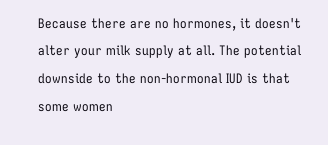Because there are no hormones, it doesn't alter your milk supply at all. The potential downside to the non-hormonal IUD is that some women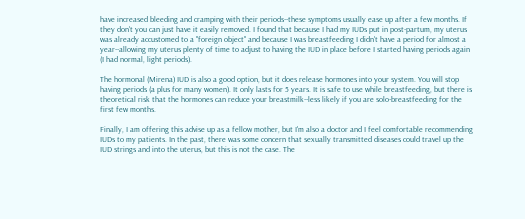have increased bleeding and cramping with their periods--these symptoms usually ease up after a few months. If they don't you can just have it easily removed. I found that because I had my IUDs put in post-partum, my uterus was already accustomed to a ''foreign object'' and because I was breastfeeding I didn't have a period for almost a year--allowing my uterus plenty of time to adjust to having the IUD in place before I started having periods again (I had normal, light periods).

The hormonal (Mirena) IUD is also a good option, but it does release hormones into your system. You will stop having periods (a plus for many women). It only lasts for 5 years. It is safe to use while breastfeeding, but there is theoretical risk that the hormones can reduce your breastmilk--less likely if you are solo-breastfeeding for the first few months.

Finally, I am offering this advise up as a fellow mother, but I'm also a doctor and I feel comfortable recommending IUDs to my patients. In the past, there was some concern that sexually transmitted diseases could travel up the IUD strings and into the uterus, but this is not the case. The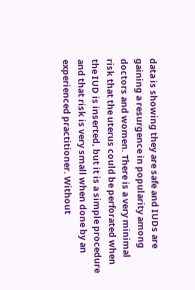data is showing they are safe and IUDs are gaining a resurgence in popularity among doctors and women. There is a very minimal risk that the uterus could be perforated when the IUD is inserted, but it is a simple procedure and that risk is very small when done by an experienced practitioner. Without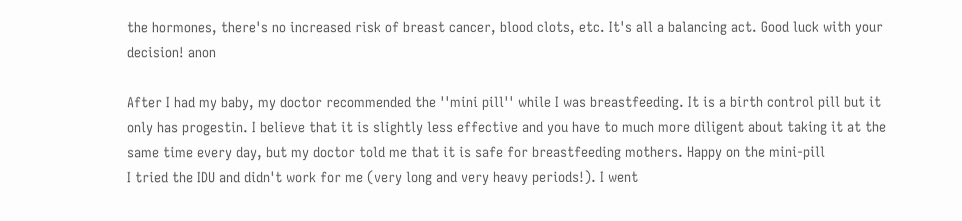the hormones, there's no increased risk of breast cancer, blood clots, etc. It's all a balancing act. Good luck with your decision! anon

After I had my baby, my doctor recommended the ''mini pill'' while I was breastfeeding. It is a birth control pill but it only has progestin. I believe that it is slightly less effective and you have to much more diligent about taking it at the same time every day, but my doctor told me that it is safe for breastfeeding mothers. Happy on the mini-pill
I tried the IDU and didn't work for me (very long and very heavy periods!). I went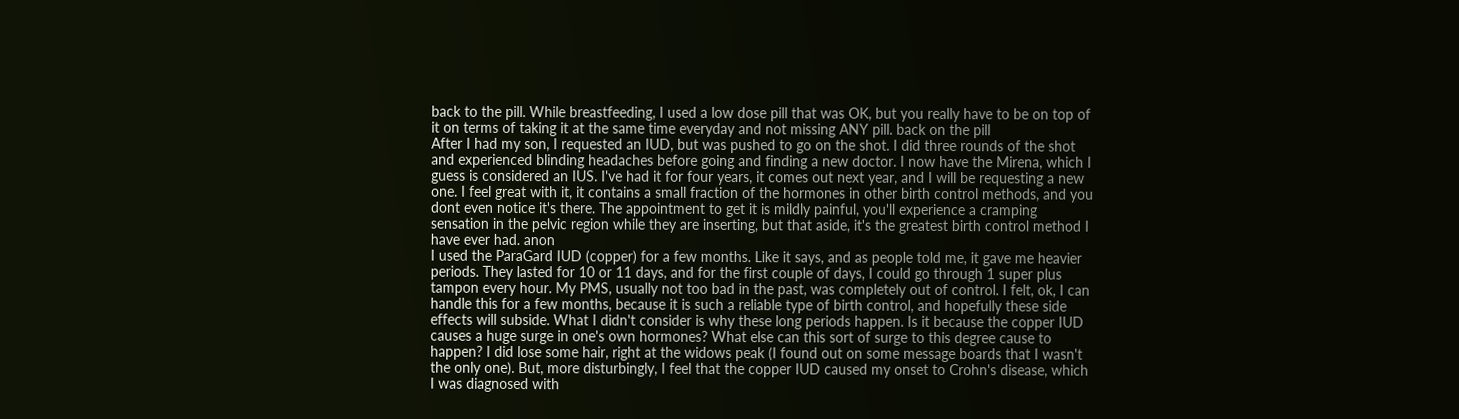back to the pill. While breastfeeding, I used a low dose pill that was OK, but you really have to be on top of it on terms of taking it at the same time everyday and not missing ANY pill. back on the pill
After I had my son, I requested an IUD, but was pushed to go on the shot. I did three rounds of the shot and experienced blinding headaches before going and finding a new doctor. I now have the Mirena, which I guess is considered an IUS. I've had it for four years, it comes out next year, and I will be requesting a new one. I feel great with it, it contains a small fraction of the hormones in other birth control methods, and you dont even notice it's there. The appointment to get it is mildly painful, you'll experience a cramping sensation in the pelvic region while they are inserting, but that aside, it's the greatest birth control method I have ever had. anon
I used the ParaGard IUD (copper) for a few months. Like it says, and as people told me, it gave me heavier periods. They lasted for 10 or 11 days, and for the first couple of days, I could go through 1 super plus tampon every hour. My PMS, usually not too bad in the past, was completely out of control. I felt, ok, I can handle this for a few months, because it is such a reliable type of birth control, and hopefully these side effects will subside. What I didn't consider is why these long periods happen. Is it because the copper IUD causes a huge surge in one's own hormones? What else can this sort of surge to this degree cause to happen? I did lose some hair, right at the widows peak (I found out on some message boards that I wasn't the only one). But, more disturbingly, I feel that the copper IUD caused my onset to Crohn's disease, which I was diagnosed with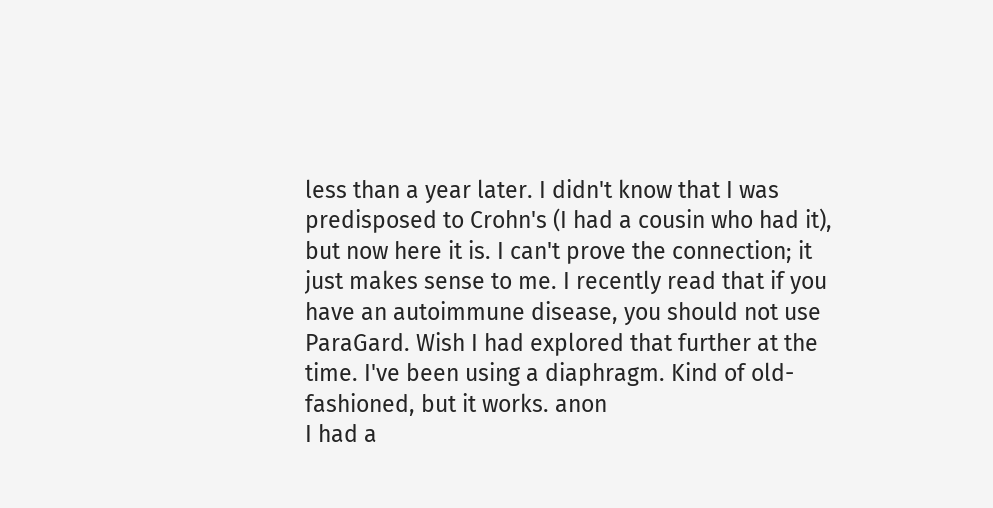less than a year later. I didn't know that I was predisposed to Crohn's (I had a cousin who had it), but now here it is. I can't prove the connection; it just makes sense to me. I recently read that if you have an autoimmune disease, you should not use ParaGard. Wish I had explored that further at the time. I've been using a diaphragm. Kind of old-fashioned, but it works. anon
I had a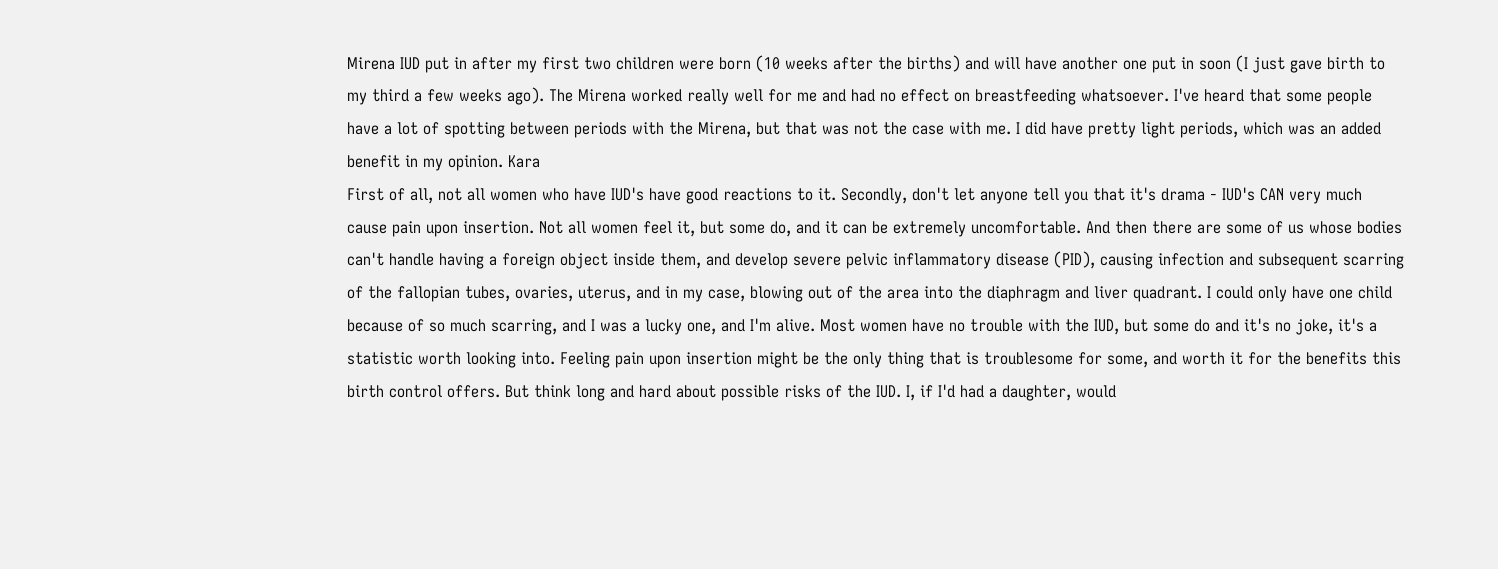Mirena IUD put in after my first two children were born (10 weeks after the births) and will have another one put in soon (I just gave birth to my third a few weeks ago). The Mirena worked really well for me and had no effect on breastfeeding whatsoever. I've heard that some people have a lot of spotting between periods with the Mirena, but that was not the case with me. I did have pretty light periods, which was an added benefit in my opinion. Kara
First of all, not all women who have IUD's have good reactions to it. Secondly, don't let anyone tell you that it's drama - IUD's CAN very much cause pain upon insertion. Not all women feel it, but some do, and it can be extremely uncomfortable. And then there are some of us whose bodies can't handle having a foreign object inside them, and develop severe pelvic inflammatory disease (PID), causing infection and subsequent scarring of the fallopian tubes, ovaries, uterus, and in my case, blowing out of the area into the diaphragm and liver quadrant. I could only have one child because of so much scarring, and I was a lucky one, and I'm alive. Most women have no trouble with the IUD, but some do and it's no joke, it's a statistic worth looking into. Feeling pain upon insertion might be the only thing that is troublesome for some, and worth it for the benefits this birth control offers. But think long and hard about possible risks of the IUD. I, if I'd had a daughter, would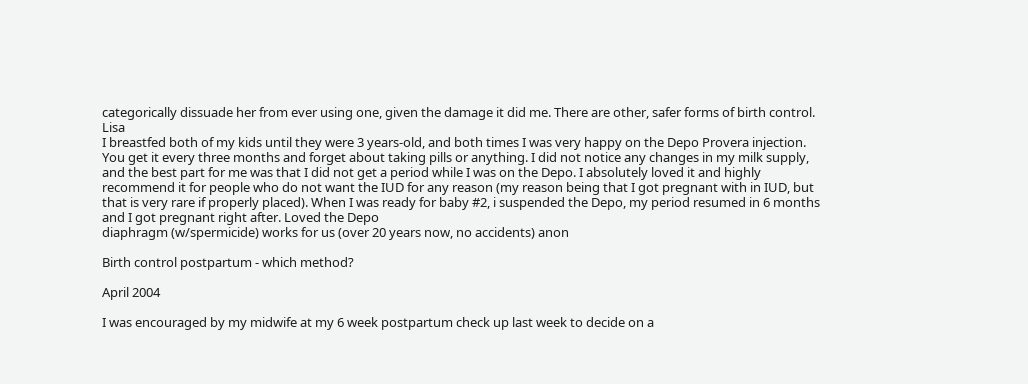categorically dissuade her from ever using one, given the damage it did me. There are other, safer forms of birth control. Lisa
I breastfed both of my kids until they were 3 years-old, and both times I was very happy on the Depo Provera injection. You get it every three months and forget about taking pills or anything. I did not notice any changes in my milk supply, and the best part for me was that I did not get a period while I was on the Depo. I absolutely loved it and highly recommend it for people who do not want the IUD for any reason (my reason being that I got pregnant with in IUD, but that is very rare if properly placed). When I was ready for baby #2, i suspended the Depo, my period resumed in 6 months and I got pregnant right after. Loved the Depo
diaphragm (w/spermicide) works for us (over 20 years now, no accidents) anon

Birth control postpartum - which method?

April 2004

I was encouraged by my midwife at my 6 week postpartum check up last week to decide on a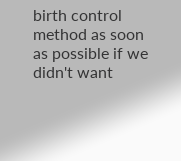birth control method as soon as possible if we didn't want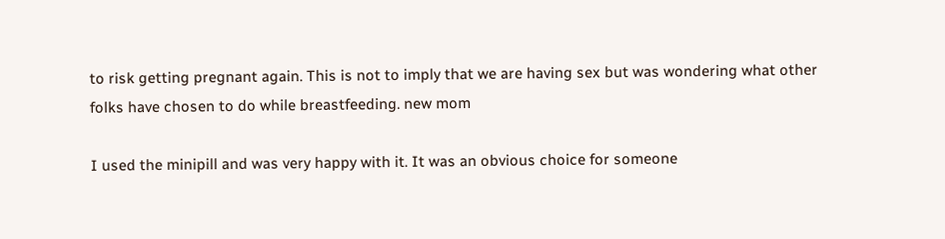to risk getting pregnant again. This is not to imply that we are having sex but was wondering what other folks have chosen to do while breastfeeding. new mom

I used the minipill and was very happy with it. It was an obvious choice for someone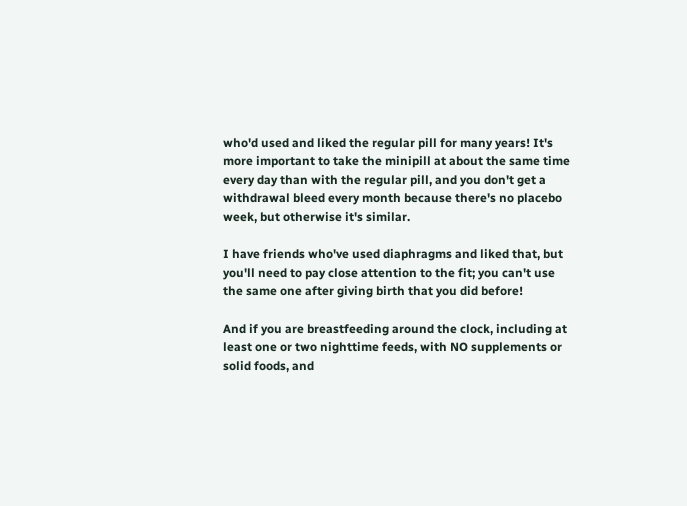who'd used and liked the regular pill for many years! It's more important to take the minipill at about the same time every day than with the regular pill, and you don't get a withdrawal bleed every month because there's no placebo week, but otherwise it's similar.

I have friends who've used diaphragms and liked that, but you'll need to pay close attention to the fit; you can't use the same one after giving birth that you did before!

And if you are breastfeeding around the clock, including at least one or two nighttime feeds, with NO supplements or solid foods, and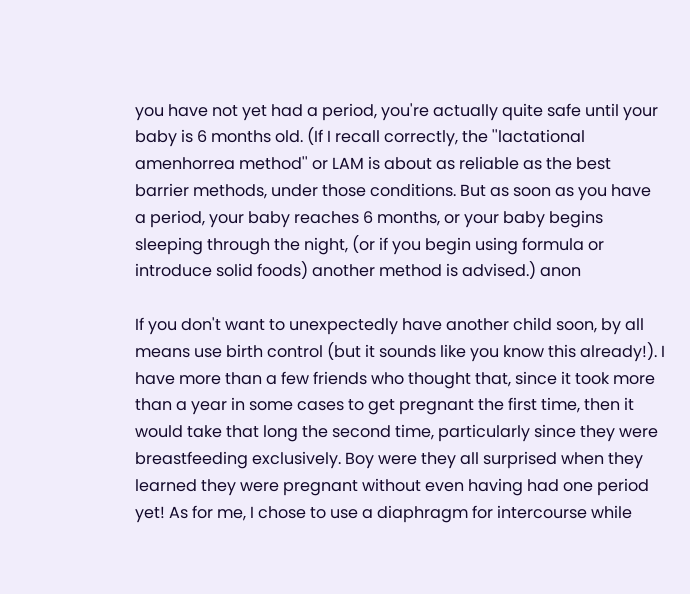you have not yet had a period, you're actually quite safe until your baby is 6 months old. (If I recall correctly, the ''lactational amenhorrea method'' or LAM is about as reliable as the best barrier methods, under those conditions. But as soon as you have a period, your baby reaches 6 months, or your baby begins sleeping through the night, (or if you begin using formula or introduce solid foods) another method is advised.) anon

If you don't want to unexpectedly have another child soon, by all means use birth control (but it sounds like you know this already!). I have more than a few friends who thought that, since it took more than a year in some cases to get pregnant the first time, then it would take that long the second time, particularly since they were breastfeeding exclusively. Boy were they all surprised when they learned they were pregnant without even having had one period yet! As for me, I chose to use a diaphragm for intercourse while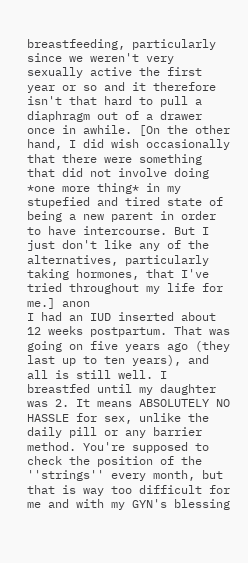breastfeeding, particularly since we weren't very sexually active the first year or so and it therefore isn't that hard to pull a diaphragm out of a drawer once in awhile. [On the other hand, I did wish occasionally that there were something that did not involve doing *one more thing* in my stupefied and tired state of being a new parent in order to have intercourse. But I just don't like any of the alternatives, particularly taking hormones, that I've tried throughout my life for me.] anon
I had an IUD inserted about 12 weeks postpartum. That was going on five years ago (they last up to ten years), and all is still well. I breastfed until my daughter was 2. It means ABSOLUTELY NO HASSLE for sex, unlike the daily pill or any barrier method. You're supposed to check the position of the ''strings'' every month, but that is way too difficult for me and with my GYN's blessing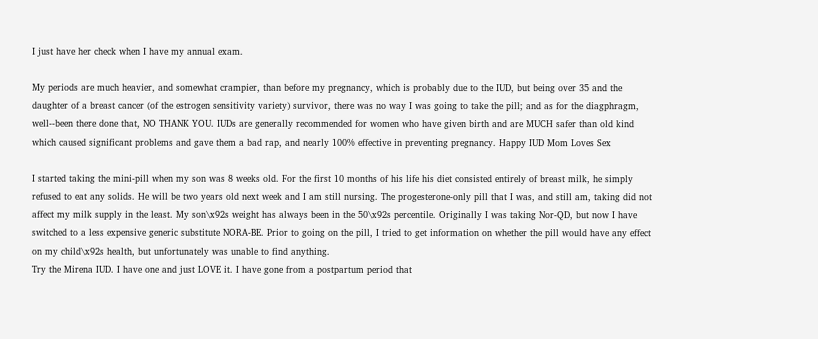I just have her check when I have my annual exam.

My periods are much heavier, and somewhat crampier, than before my pregnancy, which is probably due to the IUD, but being over 35 and the daughter of a breast cancer (of the estrogen sensitivity variety) survivor, there was no way I was going to take the pill; and as for the diagphragm, well--been there done that, NO THANK YOU. IUDs are generally recommended for women who have given birth and are MUCH safer than old kind which caused significant problems and gave them a bad rap, and nearly 100% effective in preventing pregnancy. Happy IUD Mom Loves Sex

I started taking the mini-pill when my son was 8 weeks old. For the first 10 months of his life his diet consisted entirely of breast milk, he simply refused to eat any solids. He will be two years old next week and I am still nursing. The progesterone-only pill that I was, and still am, taking did not affect my milk supply in the least. My son\x92s weight has always been in the 50\x92s percentile. Originally I was taking Nor-QD, but now I have switched to a less expensive generic substitute NORA-BE. Prior to going on the pill, I tried to get information on whether the pill would have any effect on my child\x92s health, but unfortunately was unable to find anything.
Try the Mirena IUD. I have one and just LOVE it. I have gone from a postpartum period that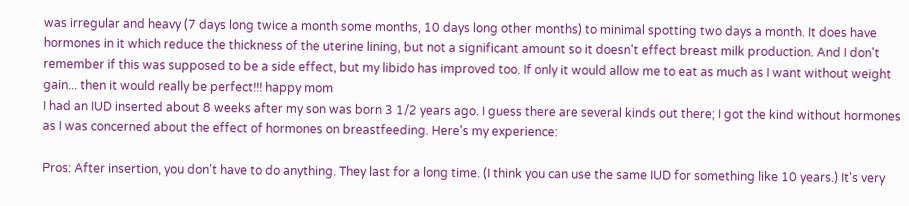was irregular and heavy (7 days long twice a month some months, 10 days long other months) to minimal spotting two days a month. It does have hormones in it which reduce the thickness of the uterine lining, but not a significant amount so it doesn't effect breast milk production. And I don't remember if this was supposed to be a side effect, but my libido has improved too. If only it would allow me to eat as much as I want without weight gain... then it would really be perfect!!! happy mom
I had an IUD inserted about 8 weeks after my son was born 3 1/2 years ago. I guess there are several kinds out there; I got the kind without hormones as I was concerned about the effect of hormones on breastfeeding. Here's my experience:

Pros: After insertion, you don't have to do anything. They last for a long time. (I think you can use the same IUD for something like 10 years.) It's very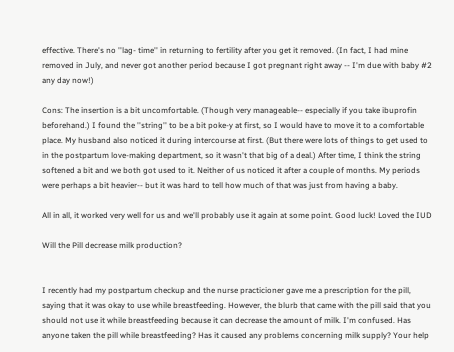effective. There's no ''lag- time'' in returning to fertility after you get it removed. (In fact, I had mine removed in July, and never got another period because I got pregnant right away -- I'm due with baby #2 any day now!)

Cons: The insertion is a bit uncomfortable. (Though very manageable-- especially if you take ibuprofin beforehand.) I found the ''string'' to be a bit poke-y at first, so I would have to move it to a comfortable place. My husband also noticed it during intercourse at first. (But there were lots of things to get used to in the postpartum love-making department, so it wasn't that big of a deal.) After time, I think the string softened a bit and we both got used to it. Neither of us noticed it after a couple of months. My periods were perhaps a bit heavier-- but it was hard to tell how much of that was just from having a baby.

All in all, it worked very well for us and we'll probably use it again at some point. Good luck! Loved the IUD

Will the Pill decrease milk production?


I recently had my postpartum checkup and the nurse practicioner gave me a prescription for the pill, saying that it was okay to use while breastfeeding. However, the blurb that came with the pill said that you should not use it while breastfeeding because it can decrease the amount of milk. I'm confused. Has anyone taken the pill while breastfeeding? Has it caused any problems concerning milk supply? Your help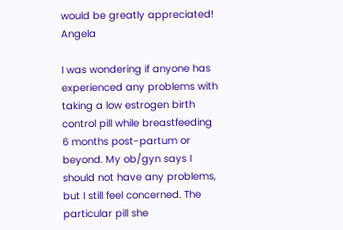would be greatly appreciated! Angela

I was wondering if anyone has experienced any problems with taking a low estrogen birth control pill while breastfeeding 6 months post-partum or beyond. My ob/gyn says I should not have any problems, but I still feel concerned. The particular pill she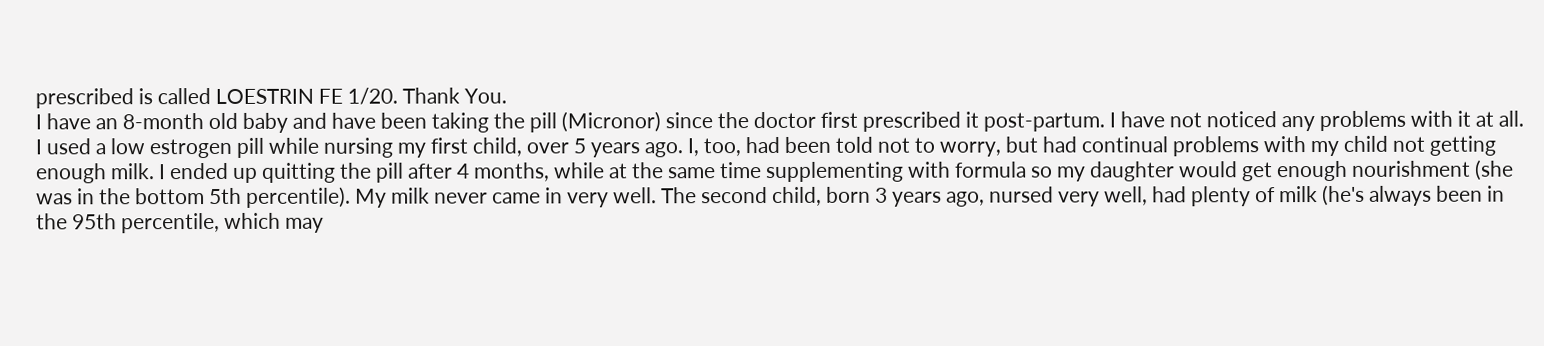prescribed is called LOESTRIN FE 1/20. Thank You.
I have an 8-month old baby and have been taking the pill (Micronor) since the doctor first prescribed it post-partum. I have not noticed any problems with it at all.
I used a low estrogen pill while nursing my first child, over 5 years ago. I, too, had been told not to worry, but had continual problems with my child not getting enough milk. I ended up quitting the pill after 4 months, while at the same time supplementing with formula so my daughter would get enough nourishment (she was in the bottom 5th percentile). My milk never came in very well. The second child, born 3 years ago, nursed very well, had plenty of milk (he's always been in the 95th percentile, which may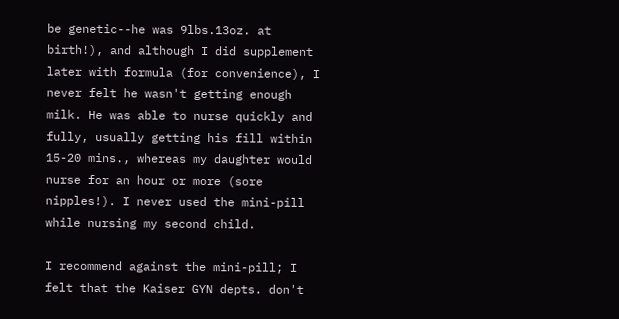be genetic--he was 9lbs.13oz. at birth!), and although I did supplement later with formula (for convenience), I never felt he wasn't getting enough milk. He was able to nurse quickly and fully, usually getting his fill within 15-20 mins., whereas my daughter would nurse for an hour or more (sore nipples!). I never used the mini-pill while nursing my second child.

I recommend against the mini-pill; I felt that the Kaiser GYN depts. don't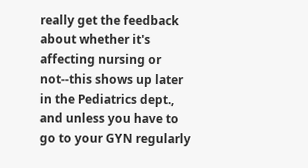really get the feedback about whether it's affecting nursing or not--this shows up later in the Pediatrics dept., and unless you have to go to your GYN regularly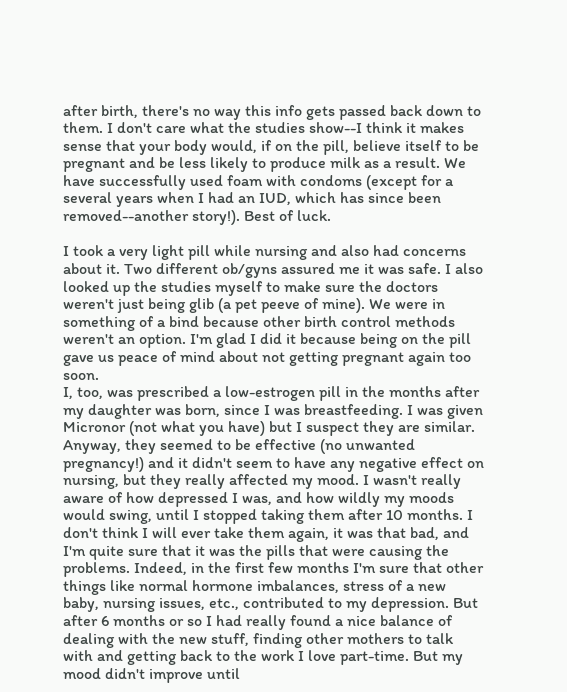after birth, there's no way this info gets passed back down to them. I don't care what the studies show--I think it makes sense that your body would, if on the pill, believe itself to be pregnant and be less likely to produce milk as a result. We have successfully used foam with condoms (except for a several years when I had an IUD, which has since been removed--another story!). Best of luck.

I took a very light pill while nursing and also had concerns about it. Two different ob/gyns assured me it was safe. I also looked up the studies myself to make sure the doctors weren't just being glib (a pet peeve of mine). We were in something of a bind because other birth control methods weren't an option. I'm glad I did it because being on the pill gave us peace of mind about not getting pregnant again too soon.
I, too, was prescribed a low-estrogen pill in the months after my daughter was born, since I was breastfeeding. I was given Micronor (not what you have) but I suspect they are similar. Anyway, they seemed to be effective (no unwanted pregnancy!) and it didn't seem to have any negative effect on nursing, but they really affected my mood. I wasn't really aware of how depressed I was, and how wildly my moods would swing, until I stopped taking them after 10 months. I don't think I will ever take them again, it was that bad, and I'm quite sure that it was the pills that were causing the problems. Indeed, in the first few months I'm sure that other things like normal hormone imbalances, stress of a new baby, nursing issues, etc., contributed to my depression. But after 6 months or so I had really found a nice balance of dealing with the new stuff, finding other mothers to talk with and getting back to the work I love part-time. But my mood didn't improve until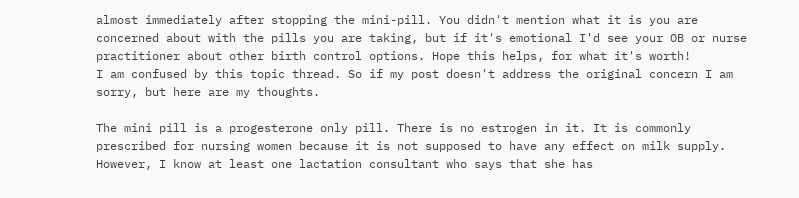almost immediately after stopping the mini-pill. You didn't mention what it is you are concerned about with the pills you are taking, but if it's emotional I'd see your OB or nurse practitioner about other birth control options. Hope this helps, for what it's worth!
I am confused by this topic thread. So if my post doesn't address the original concern I am sorry, but here are my thoughts.

The mini pill is a progesterone only pill. There is no estrogen in it. It is commonly prescribed for nursing women because it is not supposed to have any effect on milk supply. However, I know at least one lactation consultant who says that she has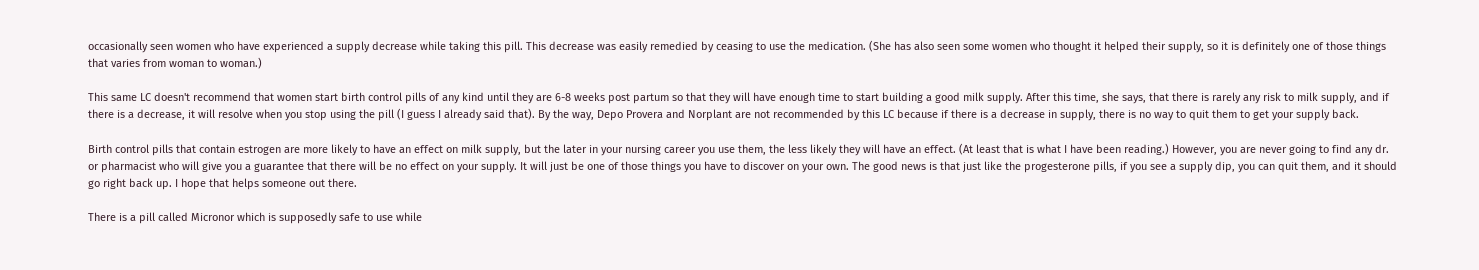occasionally seen women who have experienced a supply decrease while taking this pill. This decrease was easily remedied by ceasing to use the medication. (She has also seen some women who thought it helped their supply, so it is definitely one of those things that varies from woman to woman.)

This same LC doesn't recommend that women start birth control pills of any kind until they are 6-8 weeks post partum so that they will have enough time to start building a good milk supply. After this time, she says, that there is rarely any risk to milk supply, and if there is a decrease, it will resolve when you stop using the pill (I guess I already said that). By the way, Depo Provera and Norplant are not recommended by this LC because if there is a decrease in supply, there is no way to quit them to get your supply back.

Birth control pills that contain estrogen are more likely to have an effect on milk supply, but the later in your nursing career you use them, the less likely they will have an effect. (At least that is what I have been reading.) However, you are never going to find any dr. or pharmacist who will give you a guarantee that there will be no effect on your supply. It will just be one of those things you have to discover on your own. The good news is that just like the progesterone pills, if you see a supply dip, you can quit them, and it should go right back up. I hope that helps someone out there.

There is a pill called Micronor which is supposedly safe to use while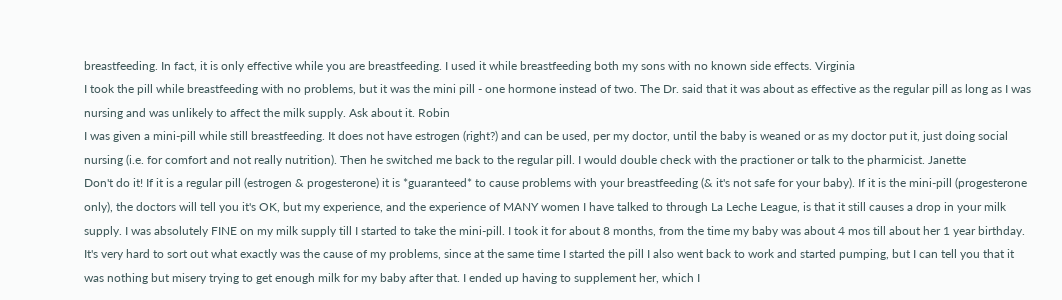breastfeeding. In fact, it is only effective while you are breastfeeding. I used it while breastfeeding both my sons with no known side effects. Virginia
I took the pill while breastfeeding with no problems, but it was the mini pill - one hormone instead of two. The Dr. said that it was about as effective as the regular pill as long as I was nursing and was unlikely to affect the milk supply. Ask about it. Robin
I was given a mini-pill while still breastfeeding. It does not have estrogen (right?) and can be used, per my doctor, until the baby is weaned or as my doctor put it, just doing social nursing (i.e. for comfort and not really nutrition). Then he switched me back to the regular pill. I would double check with the practioner or talk to the pharmicist. Janette
Don't do it! If it is a regular pill (estrogen & progesterone) it is *guaranteed* to cause problems with your breastfeeding (& it's not safe for your baby). If it is the mini-pill (progesterone only), the doctors will tell you it's OK, but my experience, and the experience of MANY women I have talked to through La Leche League, is that it still causes a drop in your milk supply. I was absolutely FINE on my milk supply till I started to take the mini-pill. I took it for about 8 months, from the time my baby was about 4 mos till about her 1 year birthday. It's very hard to sort out what exactly was the cause of my problems, since at the same time I started the pill I also went back to work and started pumping, but I can tell you that it was nothing but misery trying to get enough milk for my baby after that. I ended up having to supplement her, which I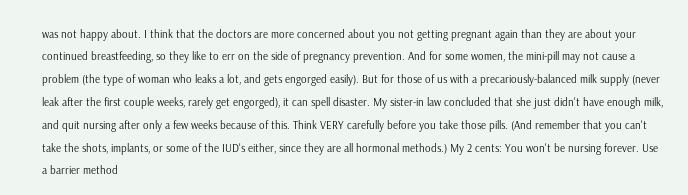was not happy about. I think that the doctors are more concerned about you not getting pregnant again than they are about your continued breastfeeding, so they like to err on the side of pregnancy prevention. And for some women, the mini-pill may not cause a problem (the type of woman who leaks a lot, and gets engorged easily). But for those of us with a precariously-balanced milk supply (never leak after the first couple weeks, rarely get engorged), it can spell disaster. My sister-in law concluded that she just didn't have enough milk, and quit nursing after only a few weeks because of this. Think VERY carefully before you take those pills. (And remember that you can't take the shots, implants, or some of the IUD's either, since they are all hormonal methods.) My 2 cents: You won't be nursing forever. Use a barrier method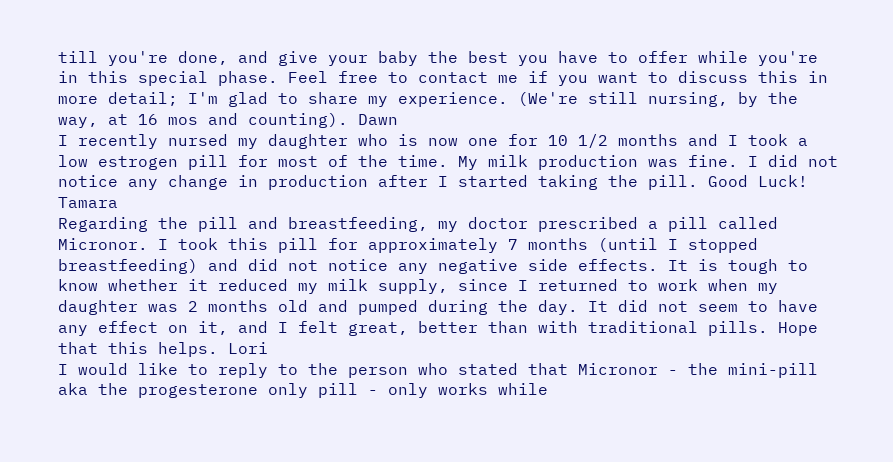till you're done, and give your baby the best you have to offer while you're in this special phase. Feel free to contact me if you want to discuss this in more detail; I'm glad to share my experience. (We're still nursing, by the way, at 16 mos and counting). Dawn
I recently nursed my daughter who is now one for 10 1/2 months and I took a low estrogen pill for most of the time. My milk production was fine. I did not notice any change in production after I started taking the pill. Good Luck! Tamara
Regarding the pill and breastfeeding, my doctor prescribed a pill called Micronor. I took this pill for approximately 7 months (until I stopped breastfeeding) and did not notice any negative side effects. It is tough to know whether it reduced my milk supply, since I returned to work when my daughter was 2 months old and pumped during the day. It did not seem to have any effect on it, and I felt great, better than with traditional pills. Hope that this helps. Lori
I would like to reply to the person who stated that Micronor - the mini-pill aka the progesterone only pill - only works while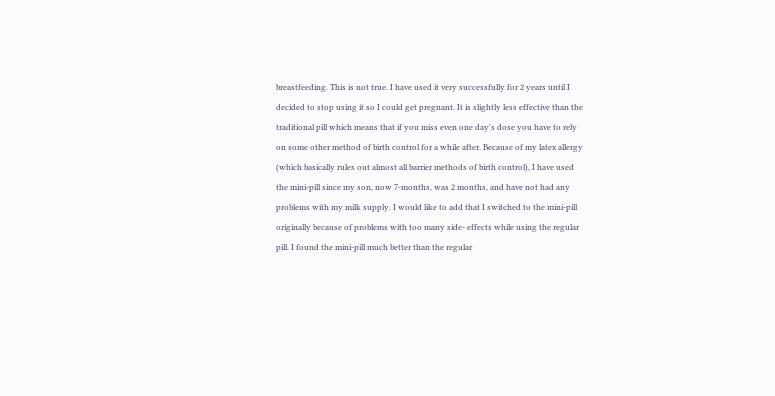breastfeeding. This is not true. I have used it very successfully for 2 years until I decided to stop using it so I could get pregnant. It is slightly less effective than the traditional pill which means that if you miss even one day's dose you have to rely on some other method of birth control for a while after. Because of my latex allergy (which basically rules out almost all barrier methods of birth control), I have used the mini-pill since my son, now 7-months, was 2 months, and have not had any problems with my milk supply. I would like to add that I switched to the mini-pill originally because of problems with too many side- effects while using the regular pill. I found the mini-pill much better than the regular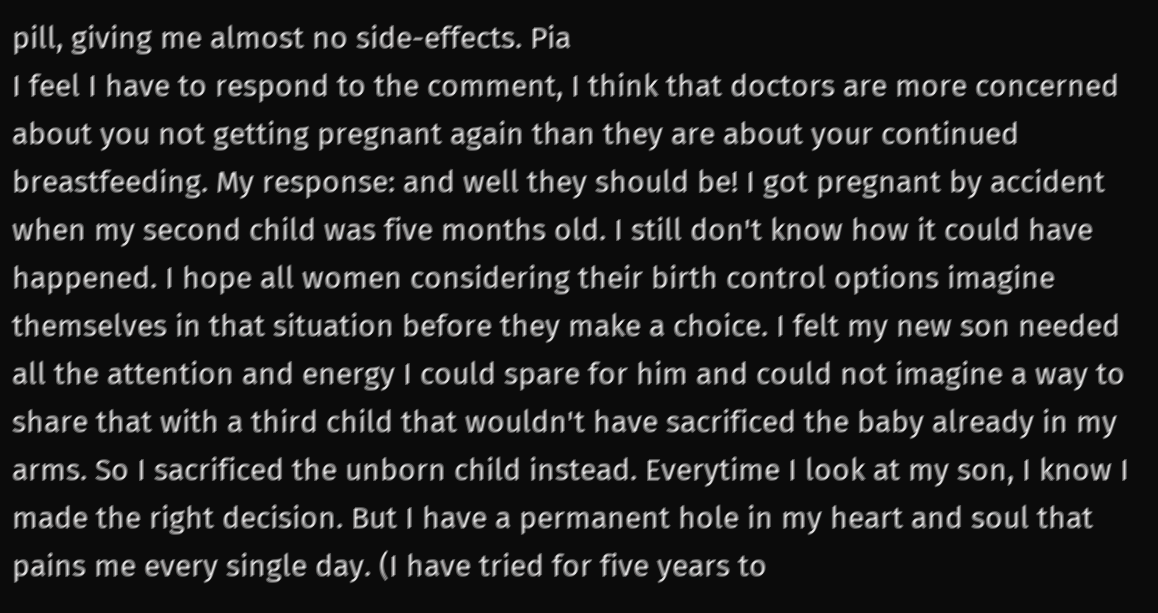pill, giving me almost no side-effects. Pia
I feel I have to respond to the comment, I think that doctors are more concerned about you not getting pregnant again than they are about your continued breastfeeding. My response: and well they should be! I got pregnant by accident when my second child was five months old. I still don't know how it could have happened. I hope all women considering their birth control options imagine themselves in that situation before they make a choice. I felt my new son needed all the attention and energy I could spare for him and could not imagine a way to share that with a third child that wouldn't have sacrificed the baby already in my arms. So I sacrificed the unborn child instead. Everytime I look at my son, I know I made the right decision. But I have a permanent hole in my heart and soul that pains me every single day. (I have tried for five years to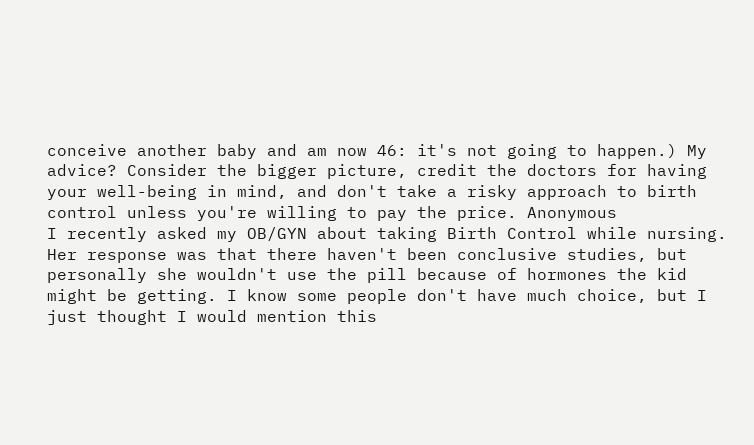conceive another baby and am now 46: it's not going to happen.) My advice? Consider the bigger picture, credit the doctors for having your well-being in mind, and don't take a risky approach to birth control unless you're willing to pay the price. Anonymous
I recently asked my OB/GYN about taking Birth Control while nursing. Her response was that there haven't been conclusive studies, but personally she wouldn't use the pill because of hormones the kid might be getting. I know some people don't have much choice, but I just thought I would mention this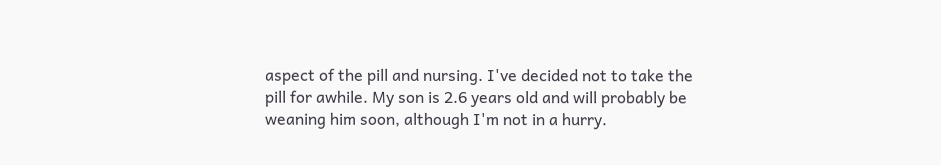aspect of the pill and nursing. I've decided not to take the pill for awhile. My son is 2.6 years old and will probably be weaning him soon, although I'm not in a hurry.